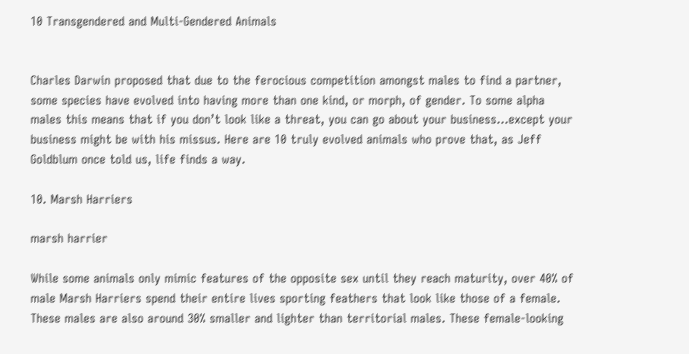10 Transgendered and Multi-Gendered Animals


Charles Darwin proposed that due to the ferocious competition amongst males to find a partner, some species have evolved into having more than one kind, or morph, of gender. To some alpha males this means that if you don’t look like a threat, you can go about your business…except your business might be with his missus. Here are 10 truly evolved animals who prove that, as Jeff Goldblum once told us, life finds a way.

10. Marsh Harriers

marsh harrier

While some animals only mimic features of the opposite sex until they reach maturity, over 40% of male Marsh Harriers spend their entire lives sporting feathers that look like those of a female. These males are also around 30% smaller and lighter than territorial males. These female-looking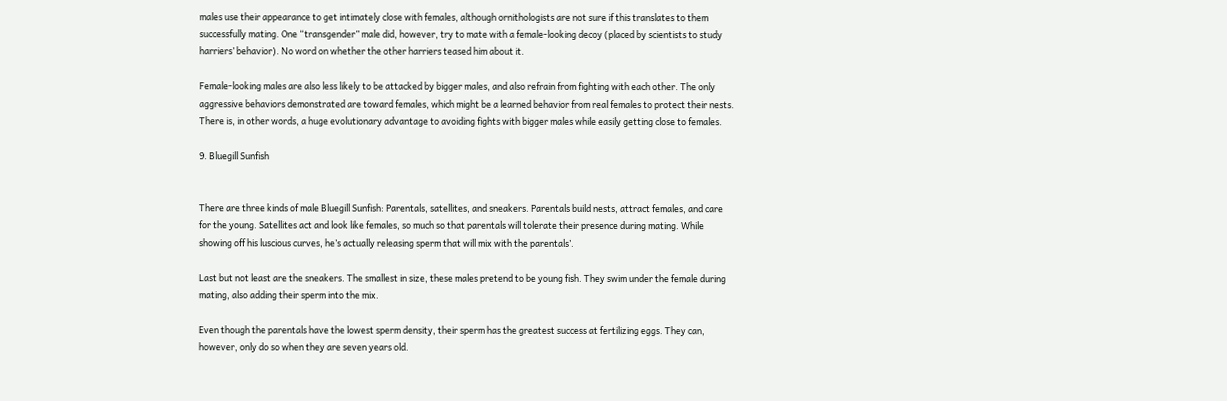males use their appearance to get intimately close with females, although ornithologists are not sure if this translates to them successfully mating. One “transgender” male did, however, try to mate with a female-looking decoy (placed by scientists to study harriers’ behavior). No word on whether the other harriers teased him about it.

Female-looking males are also less likely to be attacked by bigger males, and also refrain from fighting with each other. The only aggressive behaviors demonstrated are toward females, which might be a learned behavior from real females to protect their nests. There is, in other words, a huge evolutionary advantage to avoiding fights with bigger males while easily getting close to females.

9. Bluegill Sunfish


There are three kinds of male Bluegill Sunfish: Parentals, satellites, and sneakers. Parentals build nests, attract females, and care for the young. Satellites act and look like females, so much so that parentals will tolerate their presence during mating. While showing off his luscious curves, he’s actually releasing sperm that will mix with the parentals’.

Last but not least are the sneakers. The smallest in size, these males pretend to be young fish. They swim under the female during mating, also adding their sperm into the mix.

Even though the parentals have the lowest sperm density, their sperm has the greatest success at fertilizing eggs. They can, however, only do so when they are seven years old.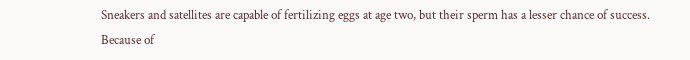Sneakers and satellites are capable of fertilizing eggs at age two, but their sperm has a lesser chance of success. Because of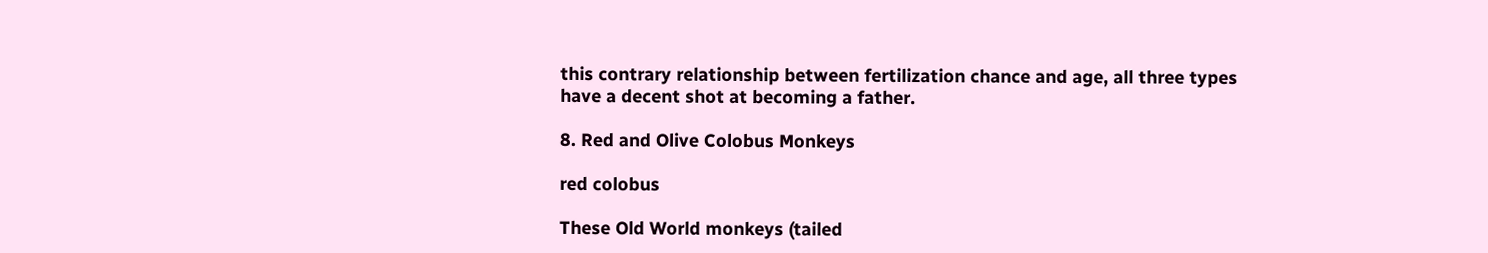this contrary relationship between fertilization chance and age, all three types have a decent shot at becoming a father.

8. Red and Olive Colobus Monkeys

red colobus

These Old World monkeys (tailed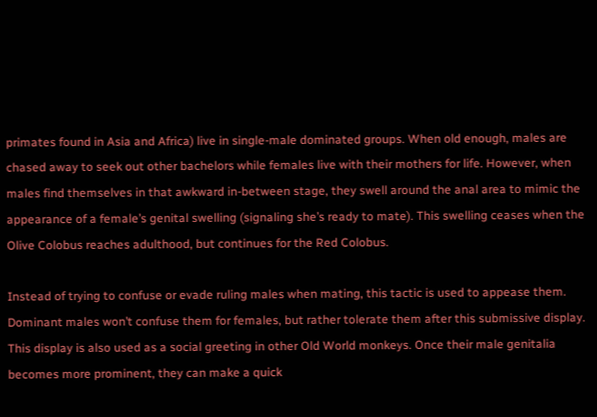primates found in Asia and Africa) live in single-male dominated groups. When old enough, males are chased away to seek out other bachelors while females live with their mothers for life. However, when males find themselves in that awkward in-between stage, they swell around the anal area to mimic the appearance of a female’s genital swelling (signaling she’s ready to mate). This swelling ceases when the Olive Colobus reaches adulthood, but continues for the Red Colobus.

Instead of trying to confuse or evade ruling males when mating, this tactic is used to appease them. Dominant males won’t confuse them for females, but rather tolerate them after this submissive display. This display is also used as a social greeting in other Old World monkeys. Once their male genitalia becomes more prominent, they can make a quick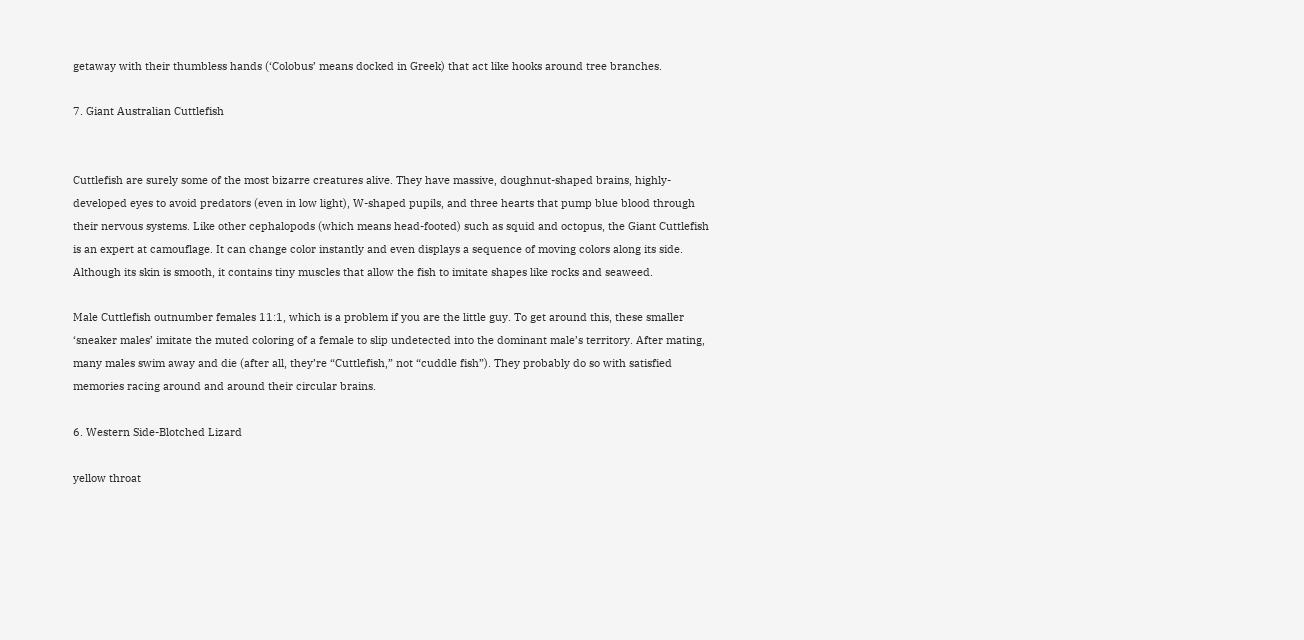getaway with their thumbless hands (‘Colobus’ means docked in Greek) that act like hooks around tree branches.

7. Giant Australian Cuttlefish


Cuttlefish are surely some of the most bizarre creatures alive. They have massive, doughnut-shaped brains, highly-developed eyes to avoid predators (even in low light), W-shaped pupils, and three hearts that pump blue blood through their nervous systems. Like other cephalopods (which means head-footed) such as squid and octopus, the Giant Cuttlefish is an expert at camouflage. It can change color instantly and even displays a sequence of moving colors along its side. Although its skin is smooth, it contains tiny muscles that allow the fish to imitate shapes like rocks and seaweed.

Male Cuttlefish outnumber females 11:1, which is a problem if you are the little guy. To get around this, these smaller ‘sneaker males’ imitate the muted coloring of a female to slip undetected into the dominant male’s territory. After mating, many males swim away and die (after all, they’re “Cuttlefish,” not “cuddle fish”). They probably do so with satisfied memories racing around and around their circular brains.

6. Western Side-Blotched Lizard

yellow throat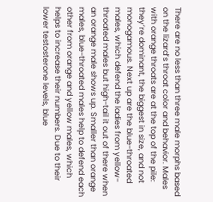There are no less than three male morphs based on the lizard’s throat color and behavior. Males with orange throats are at the top of the pile: they’re dominant, the biggest in size, and not monogamous. Next up are the blue-throated males, which defend the ladies from yellow-throated males but high-tail it out of there when an orange male shows up. Smaller than orange males, blue-throated males help to defend each other from orange and yellow males, which helps to increase their numbers. Due to their lower testosterone levels, blue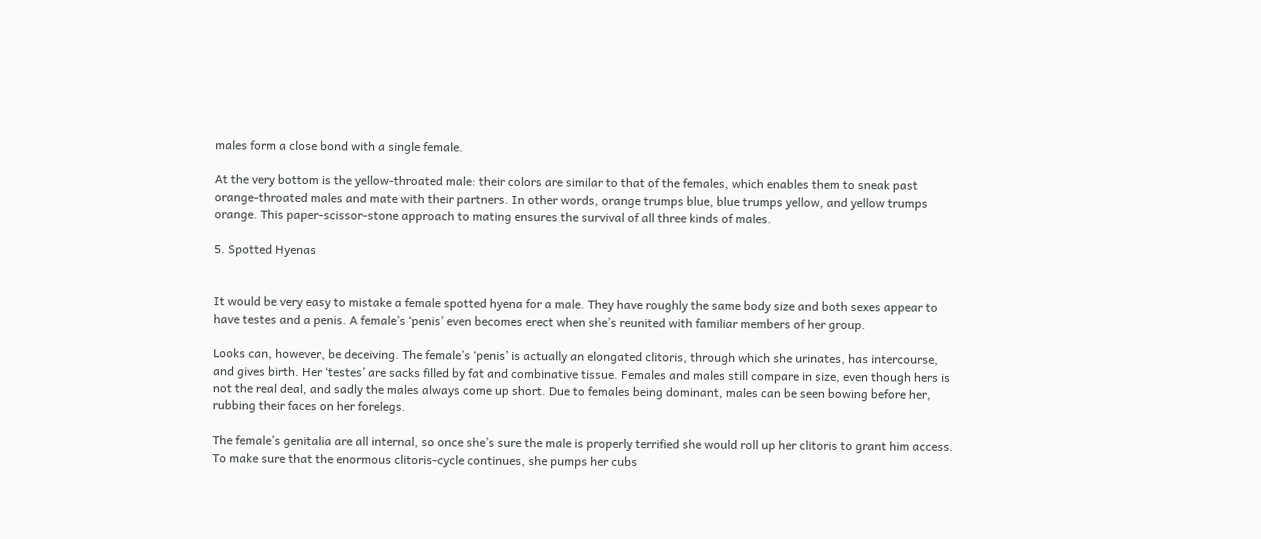males form a close bond with a single female.

At the very bottom is the yellow-throated male: their colors are similar to that of the females, which enables them to sneak past orange-throated males and mate with their partners. In other words, orange trumps blue, blue trumps yellow, and yellow trumps orange. This paper-scissor-stone approach to mating ensures the survival of all three kinds of males.

5. Spotted Hyenas


It would be very easy to mistake a female spotted hyena for a male. They have roughly the same body size and both sexes appear to have testes and a penis. A female’s ‘penis’ even becomes erect when she’s reunited with familiar members of her group.

Looks can, however, be deceiving. The female’s ‘penis’ is actually an elongated clitoris, through which she urinates, has intercourse, and gives birth. Her ‘testes’ are sacks filled by fat and combinative tissue. Females and males still compare in size, even though hers is not the real deal, and sadly the males always come up short. Due to females being dominant, males can be seen bowing before her, rubbing their faces on her forelegs.

The female’s genitalia are all internal, so once she’s sure the male is properly terrified she would roll up her clitoris to grant him access. To make sure that the enormous clitoris-cycle continues, she pumps her cubs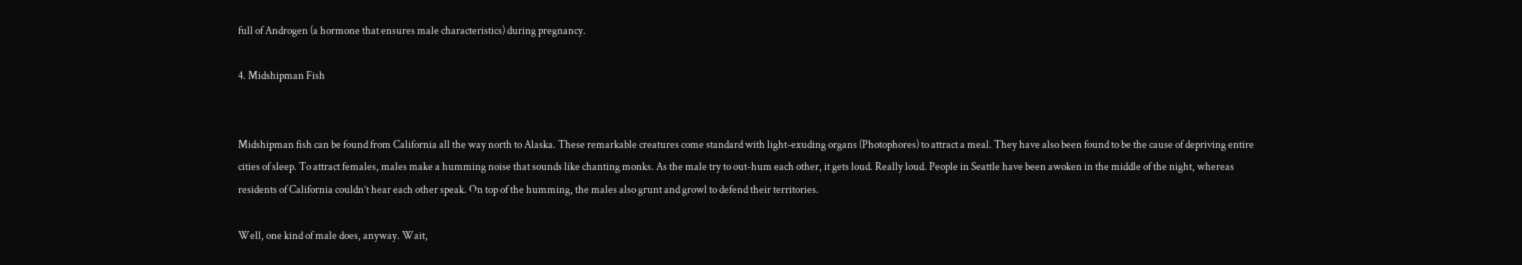full of Androgen (a hormone that ensures male characteristics) during pregnancy.

4. Midshipman Fish


Midshipman fish can be found from California all the way north to Alaska. These remarkable creatures come standard with light-exuding organs (Photophores) to attract a meal. They have also been found to be the cause of depriving entire cities of sleep. To attract females, males make a humming noise that sounds like chanting monks. As the male try to out-hum each other, it gets loud. Really loud. People in Seattle have been awoken in the middle of the night, whereas residents of California couldn’t hear each other speak. On top of the humming, the males also grunt and growl to defend their territories.

Well, one kind of male does, anyway. Wait,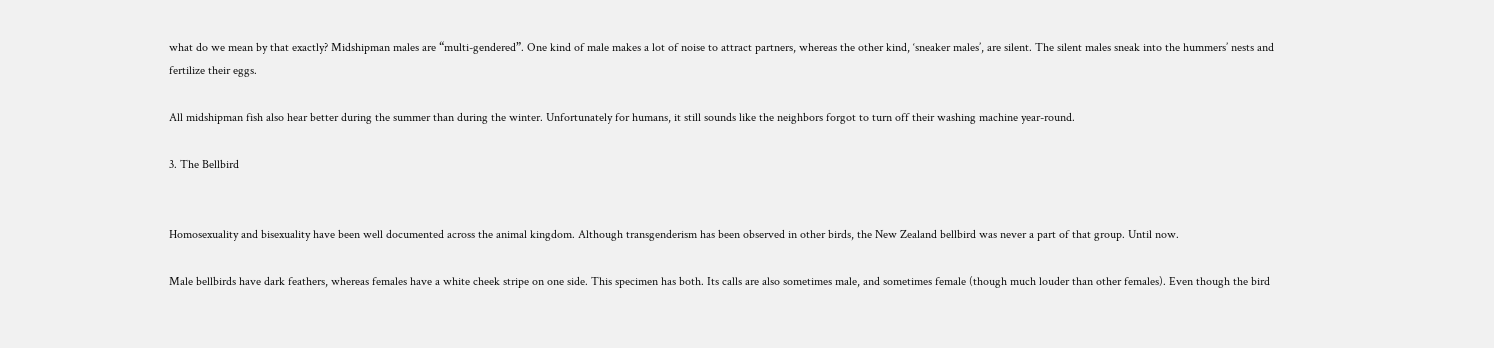what do we mean by that exactly? Midshipman males are “multi-gendered”. One kind of male makes a lot of noise to attract partners, whereas the other kind, ‘sneaker males’, are silent. The silent males sneak into the hummers’ nests and fertilize their eggs.

All midshipman fish also hear better during the summer than during the winter. Unfortunately for humans, it still sounds like the neighbors forgot to turn off their washing machine year-round.

3. The Bellbird


Homosexuality and bisexuality have been well documented across the animal kingdom. Although transgenderism has been observed in other birds, the New Zealand bellbird was never a part of that group. Until now.

Male bellbirds have dark feathers, whereas females have a white cheek stripe on one side. This specimen has both. Its calls are also sometimes male, and sometimes female (though much louder than other females). Even though the bird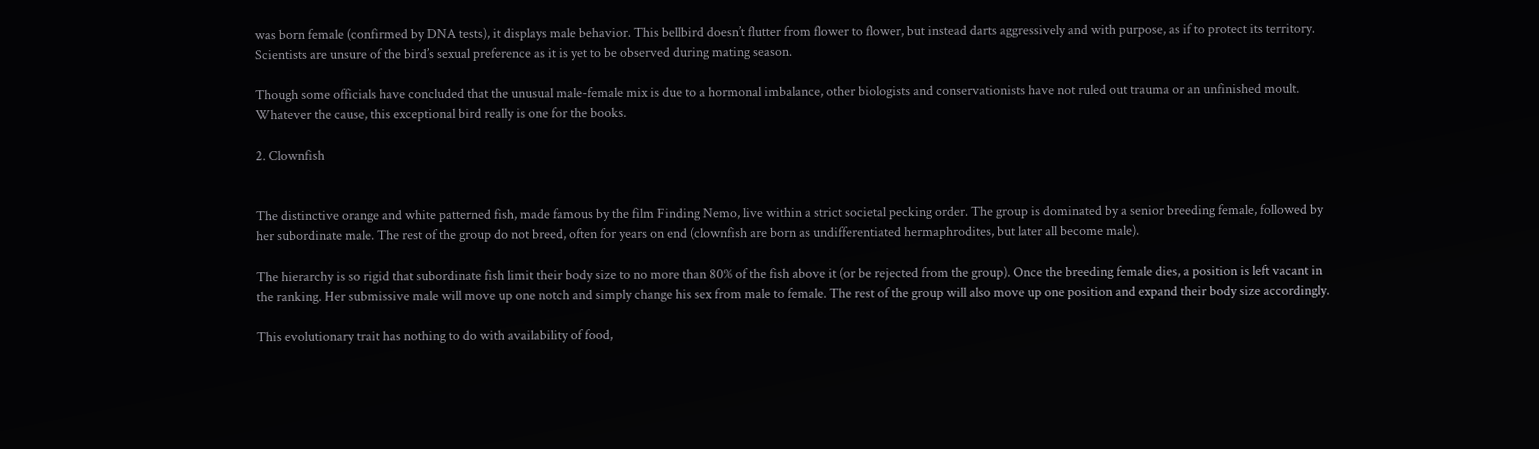was born female (confirmed by DNA tests), it displays male behavior. This bellbird doesn’t flutter from flower to flower, but instead darts aggressively and with purpose, as if to protect its territory. Scientists are unsure of the bird’s sexual preference as it is yet to be observed during mating season.

Though some officials have concluded that the unusual male-female mix is due to a hormonal imbalance, other biologists and conservationists have not ruled out trauma or an unfinished moult. Whatever the cause, this exceptional bird really is one for the books.

2. Clownfish


The distinctive orange and white patterned fish, made famous by the film Finding Nemo, live within a strict societal pecking order. The group is dominated by a senior breeding female, followed by her subordinate male. The rest of the group do not breed, often for years on end (clownfish are born as undifferentiated hermaphrodites, but later all become male).

The hierarchy is so rigid that subordinate fish limit their body size to no more than 80% of the fish above it (or be rejected from the group). Once the breeding female dies, a position is left vacant in the ranking. Her submissive male will move up one notch and simply change his sex from male to female. The rest of the group will also move up one position and expand their body size accordingly.

This evolutionary trait has nothing to do with availability of food,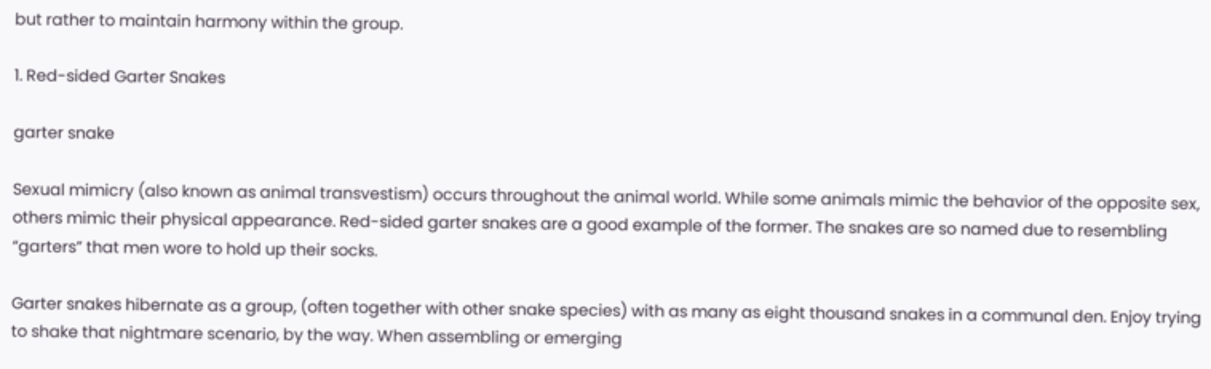but rather to maintain harmony within the group.

1. Red-sided Garter Snakes

garter snake

Sexual mimicry (also known as animal transvestism) occurs throughout the animal world. While some animals mimic the behavior of the opposite sex, others mimic their physical appearance. Red-sided garter snakes are a good example of the former. The snakes are so named due to resembling “garters” that men wore to hold up their socks.

Garter snakes hibernate as a group, (often together with other snake species) with as many as eight thousand snakes in a communal den. Enjoy trying to shake that nightmare scenario, by the way. When assembling or emerging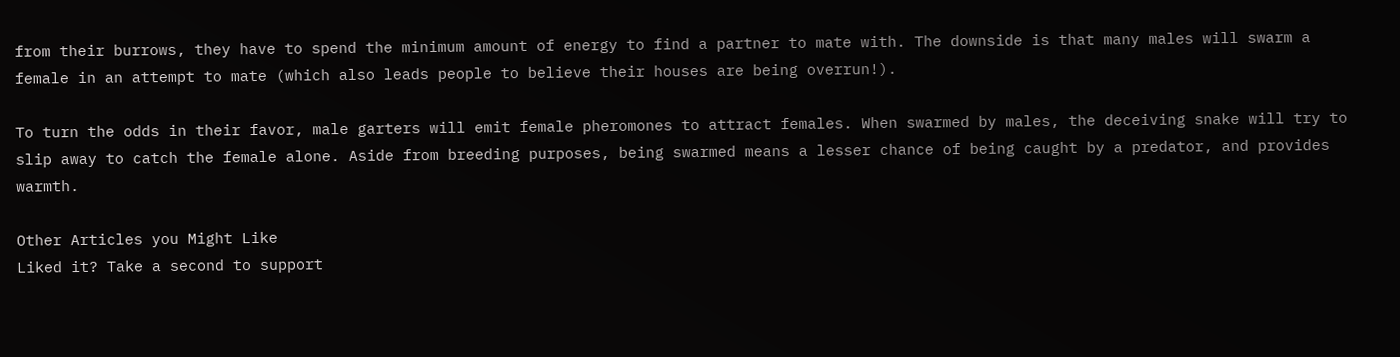from their burrows, they have to spend the minimum amount of energy to find a partner to mate with. The downside is that many males will swarm a female in an attempt to mate (which also leads people to believe their houses are being overrun!).

To turn the odds in their favor, male garters will emit female pheromones to attract females. When swarmed by males, the deceiving snake will try to slip away to catch the female alone. Aside from breeding purposes, being swarmed means a lesser chance of being caught by a predator, and provides warmth.

Other Articles you Might Like
Liked it? Take a second to support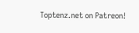Toptenz.net on Patreon!